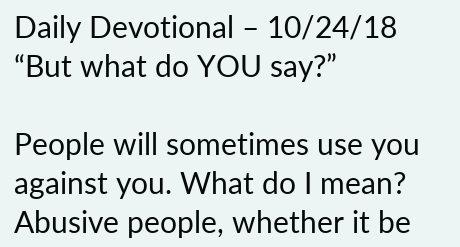Daily Devotional – 10/24/18 “But what do YOU say?”

People will sometimes use you against you. What do I mean? Abusive people, whether it be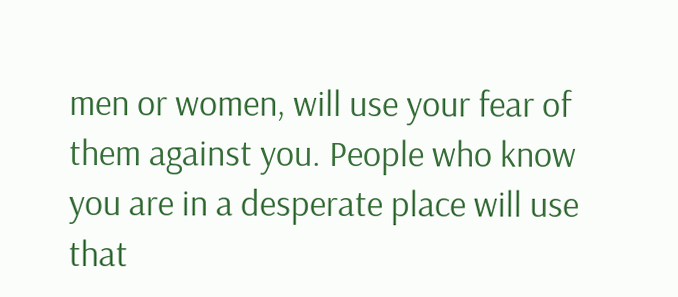men or women, will use your fear of them against you. People who know you are in a desperate place will use that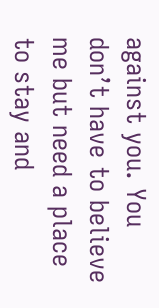against you. You don’t have to believe me but need a place to stay and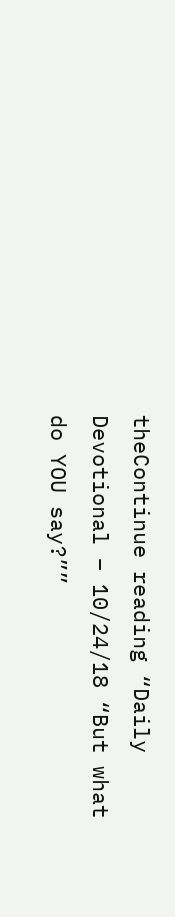theContinue reading “Daily Devotional – 10/24/18 “But what do YOU say?””